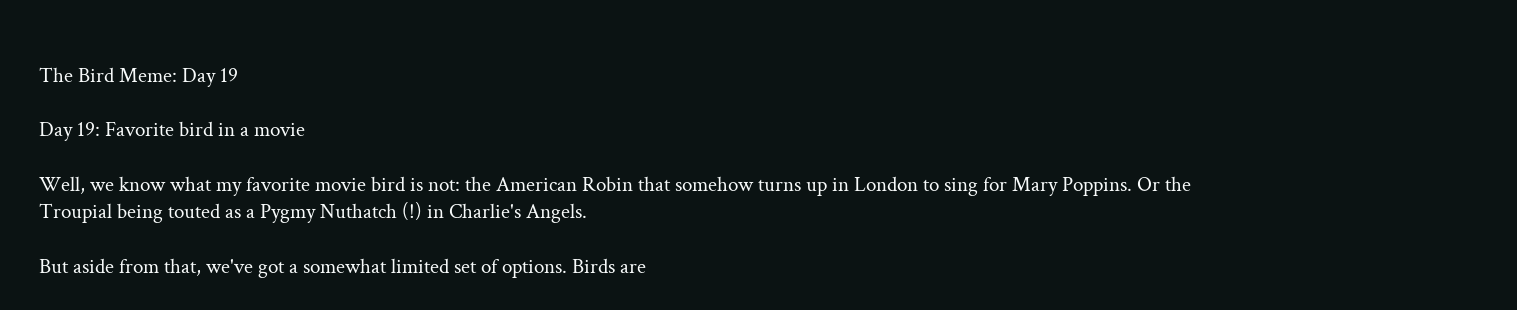The Bird Meme: Day 19

Day 19: Favorite bird in a movie

Well, we know what my favorite movie bird is not: the American Robin that somehow turns up in London to sing for Mary Poppins. Or the Troupial being touted as a Pygmy Nuthatch (!) in Charlie's Angels.

But aside from that, we've got a somewhat limited set of options. Birds are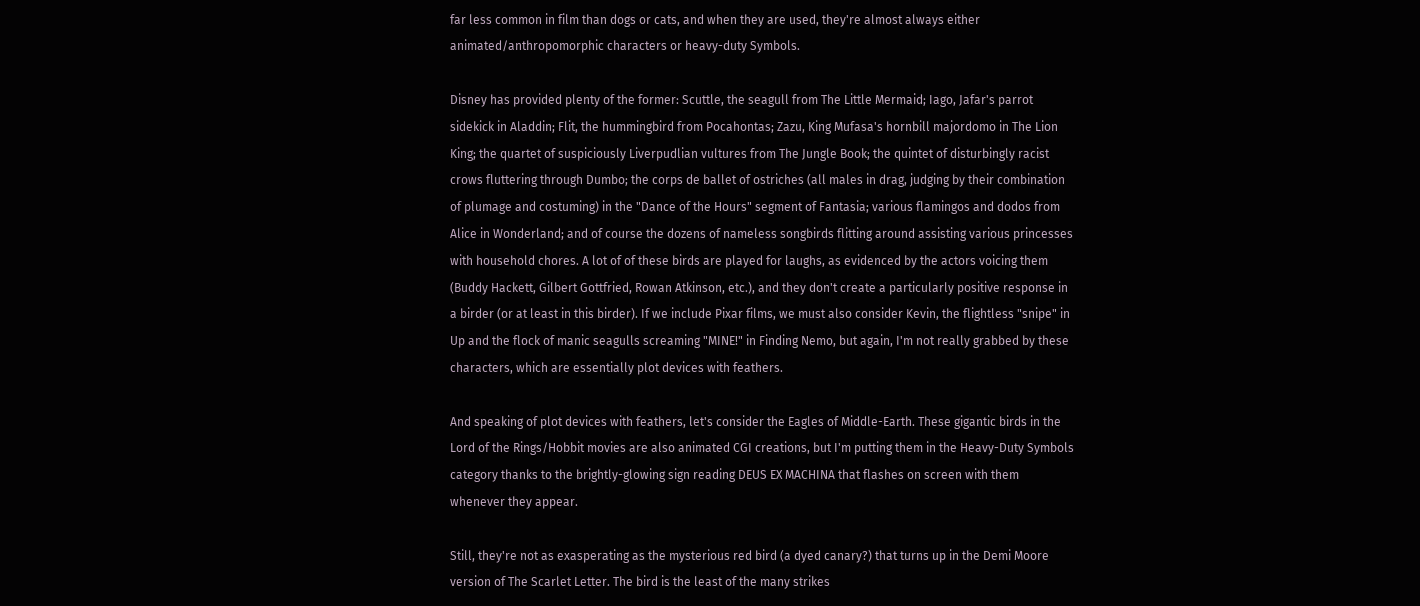far less common in film than dogs or cats, and when they are used, they're almost always either animated/anthropomorphic characters or heavy-duty Symbols.

Disney has provided plenty of the former: Scuttle, the seagull from The Little Mermaid; Iago, Jafar's parrot sidekick in Aladdin; Flit, the hummingbird from Pocahontas; Zazu, King Mufasa's hornbill majordomo in The Lion King; the quartet of suspiciously Liverpudlian vultures from The Jungle Book; the quintet of disturbingly racist crows fluttering through Dumbo; the corps de ballet of ostriches (all males in drag, judging by their combination of plumage and costuming) in the "Dance of the Hours" segment of Fantasia; various flamingos and dodos from Alice in Wonderland; and of course the dozens of nameless songbirds flitting around assisting various princesses with household chores. A lot of of these birds are played for laughs, as evidenced by the actors voicing them (Buddy Hackett, Gilbert Gottfried, Rowan Atkinson, etc.), and they don't create a particularly positive response in a birder (or at least in this birder). If we include Pixar films, we must also consider Kevin, the flightless "snipe" in Up and the flock of manic seagulls screaming "MINE!" in Finding Nemo, but again, I'm not really grabbed by these characters, which are essentially plot devices with feathers.

And speaking of plot devices with feathers, let's consider the Eagles of Middle-Earth. These gigantic birds in the Lord of the Rings/Hobbit movies are also animated CGI creations, but I'm putting them in the Heavy-Duty Symbols category thanks to the brightly-glowing sign reading DEUS EX MACHINA that flashes on screen with them whenever they appear.

Still, they're not as exasperating as the mysterious red bird (a dyed canary?) that turns up in the Demi Moore version of The Scarlet Letter. The bird is the least of the many strikes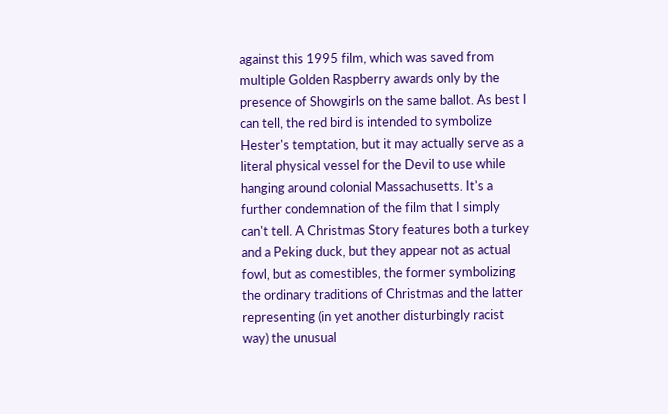against this 1995 film, which was saved from multiple Golden Raspberry awards only by the presence of Showgirls on the same ballot. As best I can tell, the red bird is intended to symbolize Hester's temptation, but it may actually serve as a literal physical vessel for the Devil to use while hanging around colonial Massachusetts. It's a further condemnation of the film that I simply can't tell. A Christmas Story features both a turkey and a Peking duck, but they appear not as actual fowl, but as comestibles, the former symbolizing the ordinary traditions of Christmas and the latter representing (in yet another disturbingly racist way) the unusual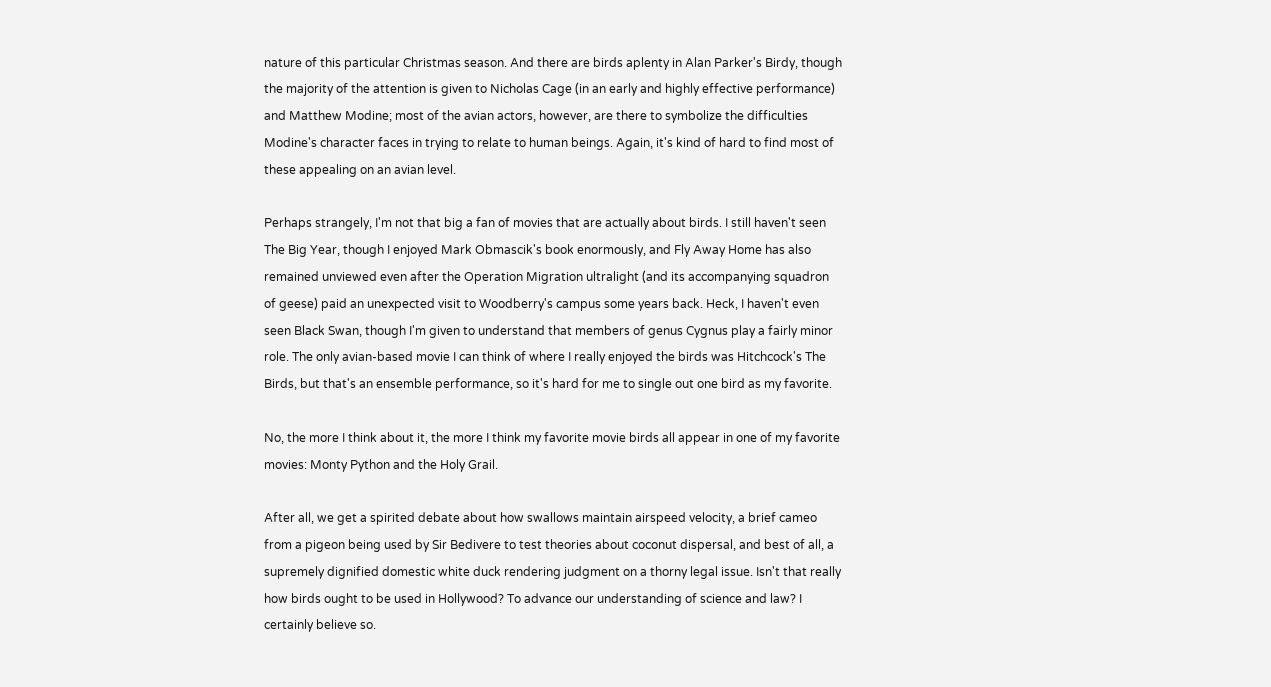nature of this particular Christmas season. And there are birds aplenty in Alan Parker's Birdy, though the majority of the attention is given to Nicholas Cage (in an early and highly effective performance) and Matthew Modine; most of the avian actors, however, are there to symbolize the difficulties Modine's character faces in trying to relate to human beings. Again, it's kind of hard to find most of these appealing on an avian level.

Perhaps strangely, I'm not that big a fan of movies that are actually about birds. I still haven't seen The Big Year, though I enjoyed Mark Obmascik's book enormously, and Fly Away Home has also remained unviewed even after the Operation Migration ultralight (and its accompanying squadron of geese) paid an unexpected visit to Woodberry's campus some years back. Heck, I haven't even seen Black Swan, though I'm given to understand that members of genus Cygnus play a fairly minor role. The only avian-based movie I can think of where I really enjoyed the birds was Hitchcock's The Birds, but that's an ensemble performance, so it's hard for me to single out one bird as my favorite.

No, the more I think about it, the more I think my favorite movie birds all appear in one of my favorite movies: Monty Python and the Holy Grail.

After all, we get a spirited debate about how swallows maintain airspeed velocity, a brief cameo from a pigeon being used by Sir Bedivere to test theories about coconut dispersal, and best of all, a supremely dignified domestic white duck rendering judgment on a thorny legal issue. Isn't that really how birds ought to be used in Hollywood? To advance our understanding of science and law? I certainly believe so.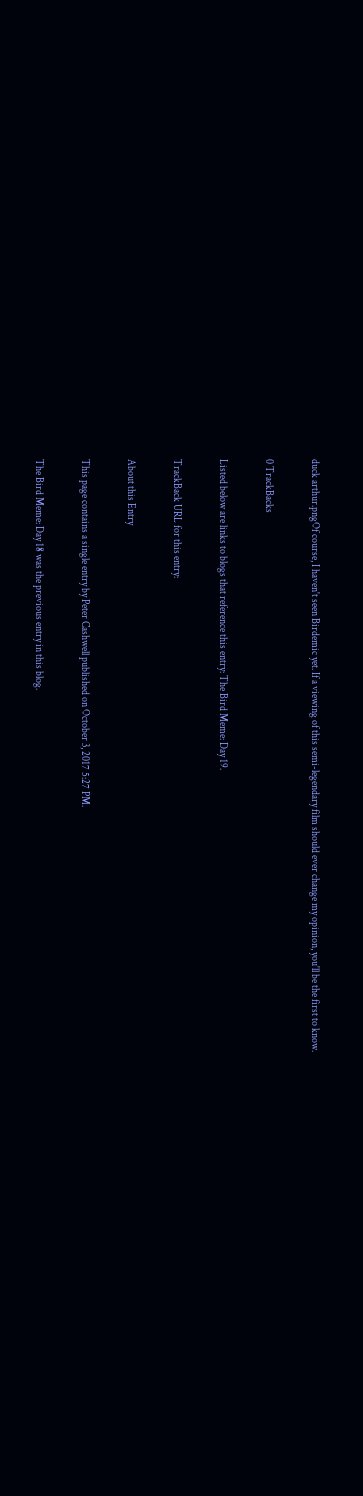duck arthur.pngOf course, I haven't seen Birdemic yet. If a viewing of this semi-legendary film should ever change my opinion, you'll be the first to know.

0 TrackBacks

Listed below are links to blogs that reference this entry: The Bird Meme: Day 19.

TrackBack URL for this entry:

About this Entry

This page contains a single entry by Peter Cashwell published on October 3, 2017 5:27 PM.

The Bird Meme: Day 18 was the previous entry in this blog.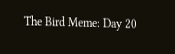The Bird Meme: Day 20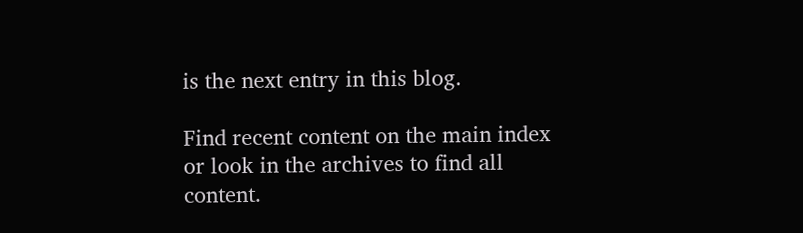is the next entry in this blog.

Find recent content on the main index or look in the archives to find all content.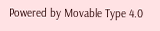Powered by Movable Type 4.0